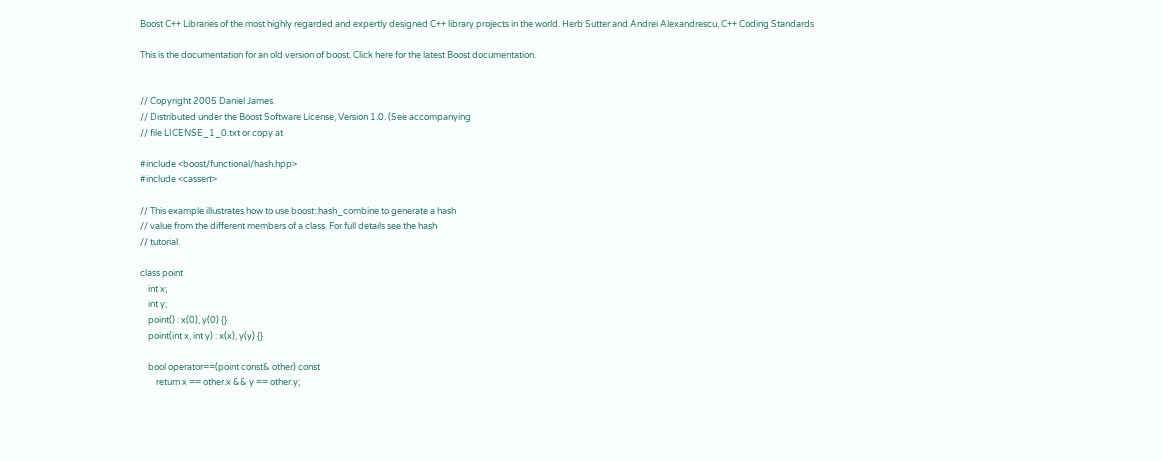Boost C++ Libraries of the most highly regarded and expertly designed C++ library projects in the world. Herb Sutter and Andrei Alexandrescu, C++ Coding Standards

This is the documentation for an old version of boost. Click here for the latest Boost documentation.


// Copyright 2005 Daniel James.
// Distributed under the Boost Software License, Version 1.0. (See accompanying
// file LICENSE_1_0.txt or copy at

#include <boost/functional/hash.hpp>
#include <cassert>

// This example illustrates how to use boost::hash_combine to generate a hash
// value from the different members of a class. For full details see the hash
// tutorial.

class point
    int x;
    int y;
    point() : x(0), y(0) {}
    point(int x, int y) : x(x), y(y) {}

    bool operator==(point const& other) const
        return x == other.x && y == other.y;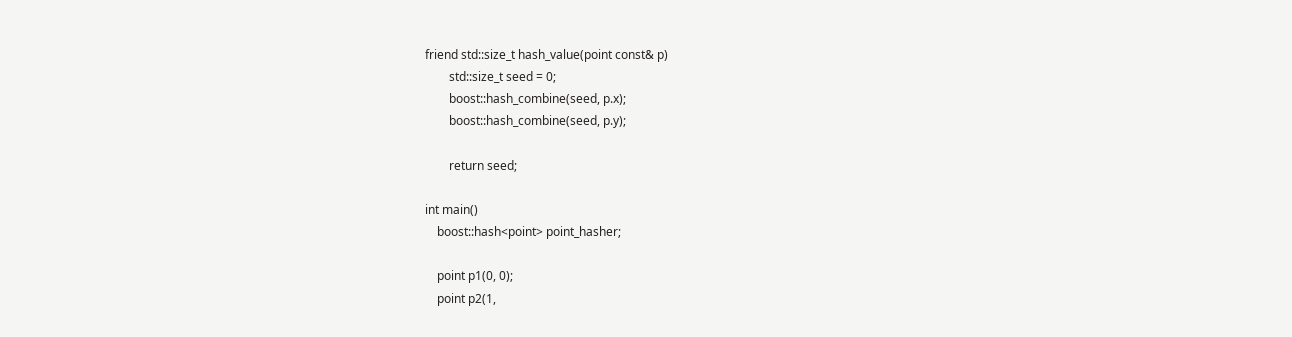friend std::size_t hash_value(point const& p)
        std::size_t seed = 0;
        boost::hash_combine(seed, p.x);
        boost::hash_combine(seed, p.y);

        return seed;

int main()
    boost::hash<point> point_hasher;

    point p1(0, 0);
    point p2(1,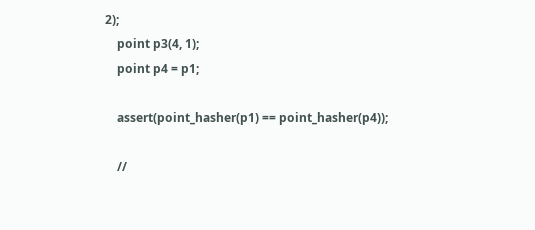2);
    point p3(4, 1);
    point p4 = p1;

    assert(point_hasher(p1) == point_hasher(p4));

    //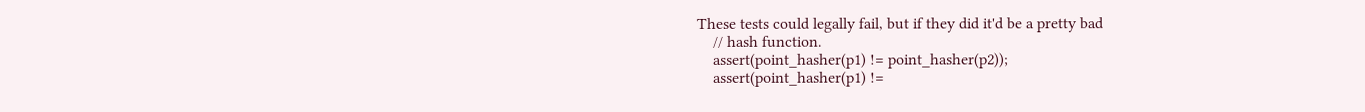These tests could legally fail, but if they did it'd be a pretty bad
    // hash function.
    assert(point_hasher(p1) != point_hasher(p2));
    assert(point_hasher(p1) !=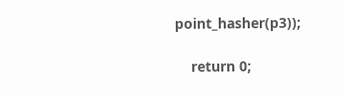point_hasher(p3));

    return 0;